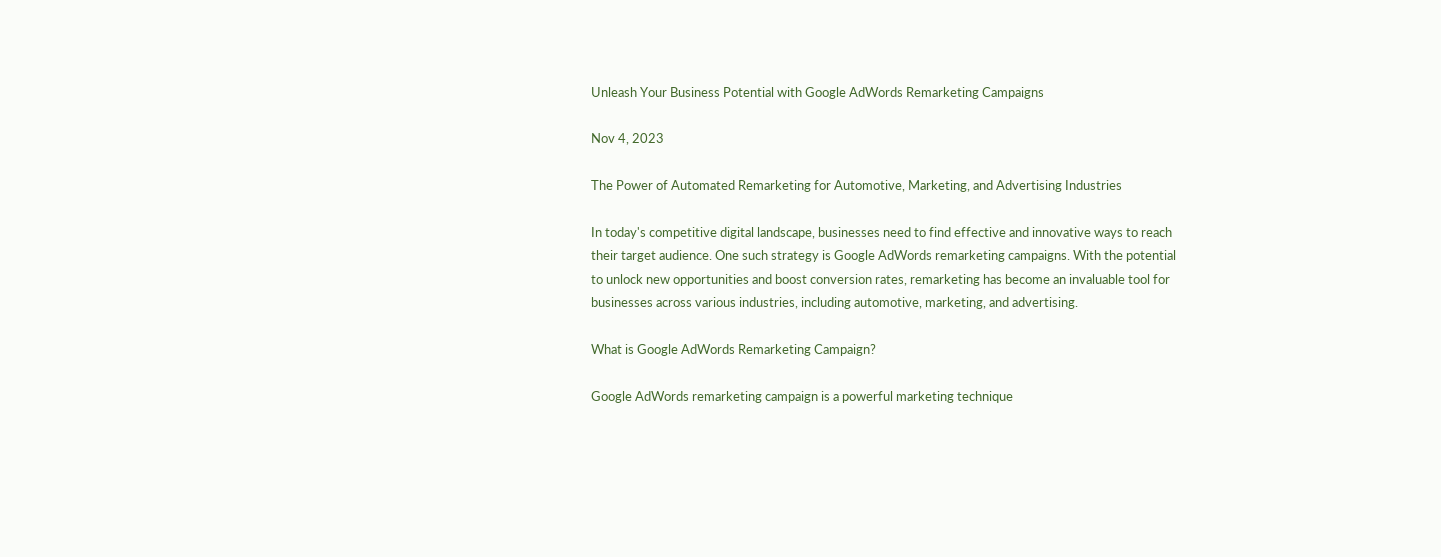Unleash Your Business Potential with Google AdWords Remarketing Campaigns

Nov 4, 2023

The Power of Automated Remarketing for Automotive, Marketing, and Advertising Industries

In today's competitive digital landscape, businesses need to find effective and innovative ways to reach their target audience. One such strategy is Google AdWords remarketing campaigns. With the potential to unlock new opportunities and boost conversion rates, remarketing has become an invaluable tool for businesses across various industries, including automotive, marketing, and advertising.

What is Google AdWords Remarketing Campaign?

Google AdWords remarketing campaign is a powerful marketing technique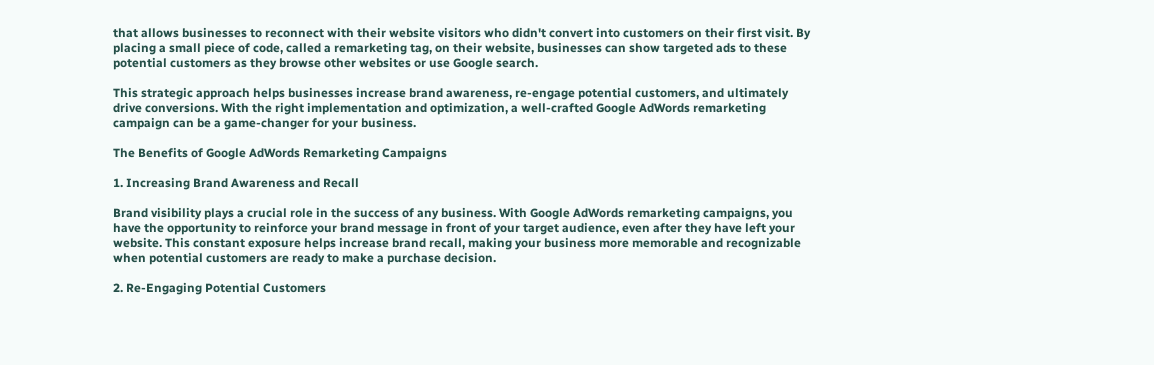that allows businesses to reconnect with their website visitors who didn't convert into customers on their first visit. By placing a small piece of code, called a remarketing tag, on their website, businesses can show targeted ads to these potential customers as they browse other websites or use Google search.

This strategic approach helps businesses increase brand awareness, re-engage potential customers, and ultimately drive conversions. With the right implementation and optimization, a well-crafted Google AdWords remarketing campaign can be a game-changer for your business.

The Benefits of Google AdWords Remarketing Campaigns

1. Increasing Brand Awareness and Recall

Brand visibility plays a crucial role in the success of any business. With Google AdWords remarketing campaigns, you have the opportunity to reinforce your brand message in front of your target audience, even after they have left your website. This constant exposure helps increase brand recall, making your business more memorable and recognizable when potential customers are ready to make a purchase decision.

2. Re-Engaging Potential Customers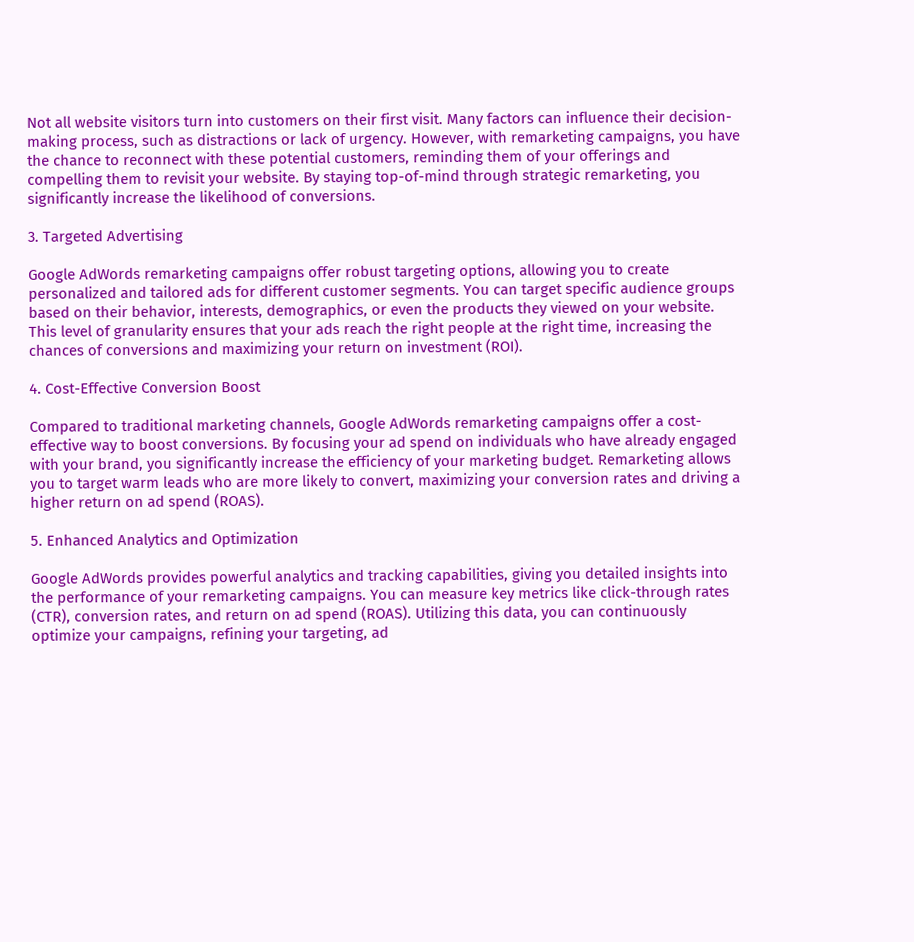Not all website visitors turn into customers on their first visit. Many factors can influence their decision-making process, such as distractions or lack of urgency. However, with remarketing campaigns, you have the chance to reconnect with these potential customers, reminding them of your offerings and compelling them to revisit your website. By staying top-of-mind through strategic remarketing, you significantly increase the likelihood of conversions.

3. Targeted Advertising

Google AdWords remarketing campaigns offer robust targeting options, allowing you to create personalized and tailored ads for different customer segments. You can target specific audience groups based on their behavior, interests, demographics, or even the products they viewed on your website. This level of granularity ensures that your ads reach the right people at the right time, increasing the chances of conversions and maximizing your return on investment (ROI).

4. Cost-Effective Conversion Boost

Compared to traditional marketing channels, Google AdWords remarketing campaigns offer a cost-effective way to boost conversions. By focusing your ad spend on individuals who have already engaged with your brand, you significantly increase the efficiency of your marketing budget. Remarketing allows you to target warm leads who are more likely to convert, maximizing your conversion rates and driving a higher return on ad spend (ROAS).

5. Enhanced Analytics and Optimization

Google AdWords provides powerful analytics and tracking capabilities, giving you detailed insights into the performance of your remarketing campaigns. You can measure key metrics like click-through rates (CTR), conversion rates, and return on ad spend (ROAS). Utilizing this data, you can continuously optimize your campaigns, refining your targeting, ad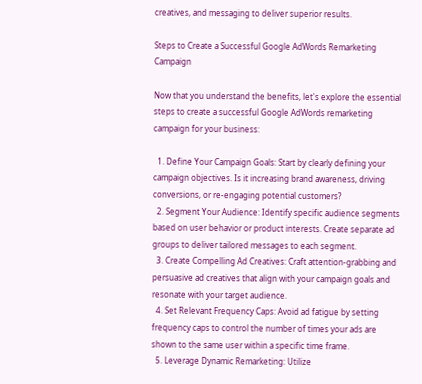creatives, and messaging to deliver superior results.

Steps to Create a Successful Google AdWords Remarketing Campaign

Now that you understand the benefits, let's explore the essential steps to create a successful Google AdWords remarketing campaign for your business:

  1. Define Your Campaign Goals: Start by clearly defining your campaign objectives. Is it increasing brand awareness, driving conversions, or re-engaging potential customers?
  2. Segment Your Audience: Identify specific audience segments based on user behavior or product interests. Create separate ad groups to deliver tailored messages to each segment.
  3. Create Compelling Ad Creatives: Craft attention-grabbing and persuasive ad creatives that align with your campaign goals and resonate with your target audience.
  4. Set Relevant Frequency Caps: Avoid ad fatigue by setting frequency caps to control the number of times your ads are shown to the same user within a specific time frame.
  5. Leverage Dynamic Remarketing: Utilize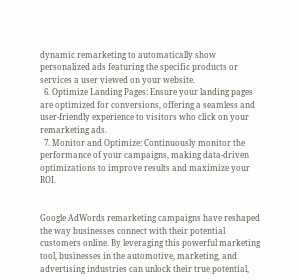dynamic remarketing to automatically show personalized ads featuring the specific products or services a user viewed on your website.
  6. Optimize Landing Pages: Ensure your landing pages are optimized for conversions, offering a seamless and user-friendly experience to visitors who click on your remarketing ads.
  7. Monitor and Optimize: Continuously monitor the performance of your campaigns, making data-driven optimizations to improve results and maximize your ROI.


Google AdWords remarketing campaigns have reshaped the way businesses connect with their potential customers online. By leveraging this powerful marketing tool, businesses in the automotive, marketing, and advertising industries can unlock their true potential,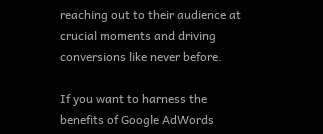reaching out to their audience at crucial moments and driving conversions like never before.

If you want to harness the benefits of Google AdWords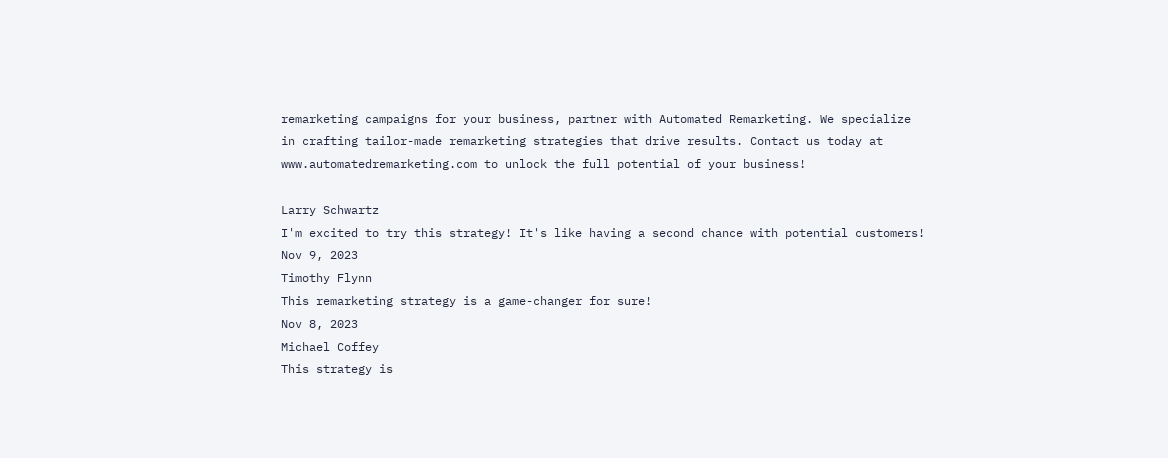remarketing campaigns for your business, partner with Automated Remarketing. We specialize in crafting tailor-made remarketing strategies that drive results. Contact us today at www.automatedremarketing.com to unlock the full potential of your business!

Larry Schwartz
I'm excited to try this strategy! It's like having a second chance with potential customers!
Nov 9, 2023
Timothy Flynn
This remarketing strategy is a game-changer for sure!
Nov 8, 2023
Michael Coffey
This strategy is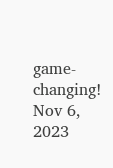game-changing!
Nov 6, 2023